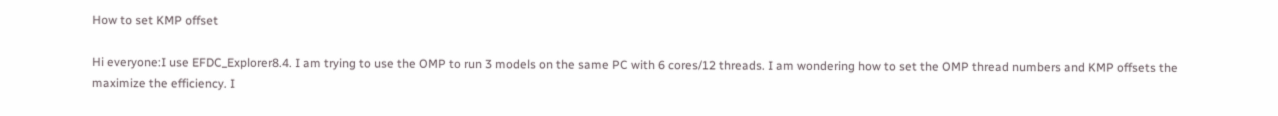How to set KMP offset

Hi everyone:I use EFDC_Explorer8.4. I am trying to use the OMP to run 3 models on the same PC with 6 cores/12 threads. I am wondering how to set the OMP thread numbers and KMP offsets the maximize the efficiency. I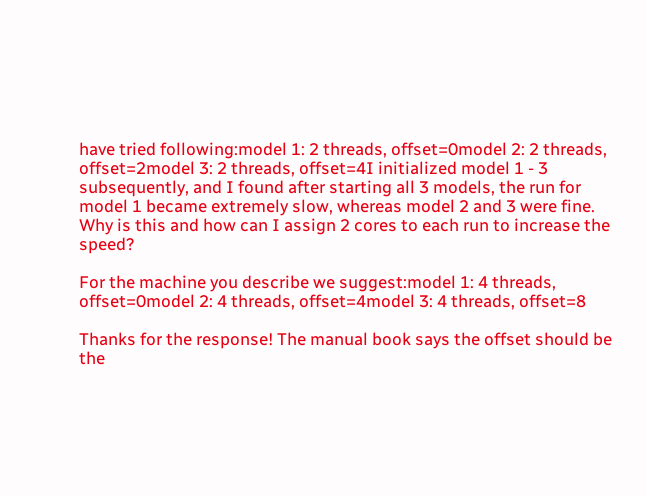have tried following:model 1: 2 threads, offset=0model 2: 2 threads, offset=2model 3: 2 threads, offset=4I initialized model 1 - 3 subsequently, and I found after starting all 3 models, the run for model 1 became extremely slow, whereas model 2 and 3 were fine. Why is this and how can I assign 2 cores to each run to increase the speed?

For the machine you describe we suggest:model 1: 4 threads, offset=0model 2: 4 threads, offset=4model 3: 4 threads, offset=8

Thanks for the response! The manual book says the offset should be the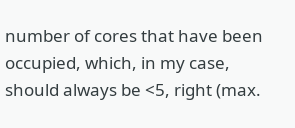number of cores that have been occupied, which, in my case, should always be <5, right (max.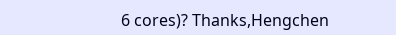6 cores)? Thanks,Hengchen